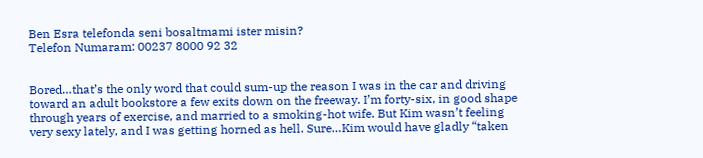Ben Esra telefonda seni bosaltmami ister misin?
Telefon Numaram: 00237 8000 92 32


Bored…that’s the only word that could sum-up the reason I was in the car and driving toward an adult bookstore a few exits down on the freeway. I’m forty-six, in good shape through years of exercise, and married to a smoking-hot wife. But Kim wasn’t feeling very sexy lately, and I was getting horned as hell. Sure…Kim would have gladly “taken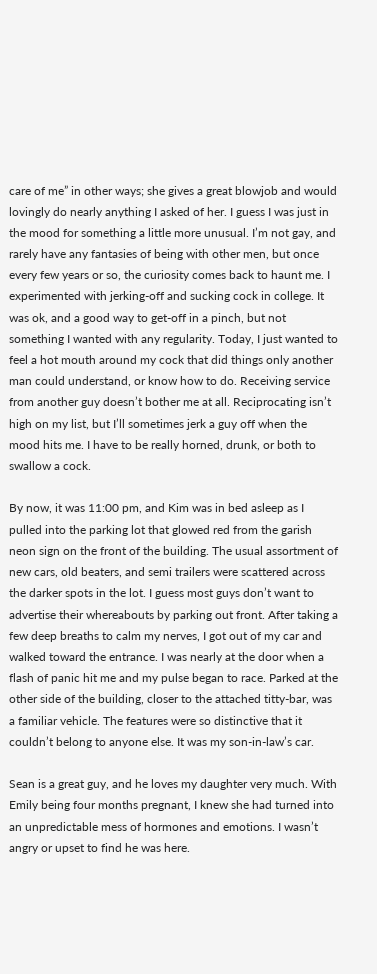care of me” in other ways; she gives a great blowjob and would lovingly do nearly anything I asked of her. I guess I was just in the mood for something a little more unusual. I’m not gay, and rarely have any fantasies of being with other men, but once every few years or so, the curiosity comes back to haunt me. I experimented with jerking-off and sucking cock in college. It was ok, and a good way to get-off in a pinch, but not something I wanted with any regularity. Today, I just wanted to feel a hot mouth around my cock that did things only another man could understand, or know how to do. Receiving service from another guy doesn’t bother me at all. Reciprocating isn’t high on my list, but I’ll sometimes jerk a guy off when the mood hits me. I have to be really horned, drunk, or both to swallow a cock.

By now, it was 11:00 pm, and Kim was in bed asleep as I pulled into the parking lot that glowed red from the garish neon sign on the front of the building. The usual assortment of new cars, old beaters, and semi trailers were scattered across the darker spots in the lot. I guess most guys don’t want to advertise their whereabouts by parking out front. After taking a few deep breaths to calm my nerves, I got out of my car and walked toward the entrance. I was nearly at the door when a flash of panic hit me and my pulse began to race. Parked at the other side of the building, closer to the attached titty-bar, was a familiar vehicle. The features were so distinctive that it couldn’t belong to anyone else. It was my son-in-law’s car.

Sean is a great guy, and he loves my daughter very much. With Emily being four months pregnant, I knew she had turned into an unpredictable mess of hormones and emotions. I wasn’t angry or upset to find he was here.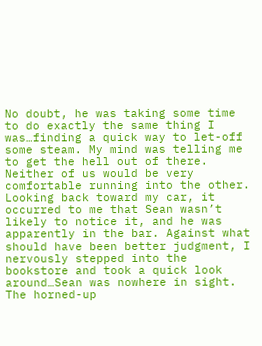No doubt, he was taking some time to do exactly the same thing I was…finding a quick way to let-off some steam. My mind was telling me to get the hell out of there. Neither of us would be very comfortable running into the other. Looking back toward my car, it occurred to me that Sean wasn’t likely to notice it, and he was apparently in the bar. Against what should have been better judgment, I nervously stepped into the bookstore and took a quick look around…Sean was nowhere in sight. The horned-up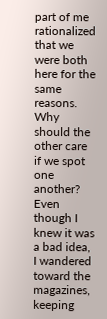part of me rationalized that we were both here for the same reasons. Why should the other care if we spot one another? Even though I knew it was a bad idea, I wandered toward the magazines, keeping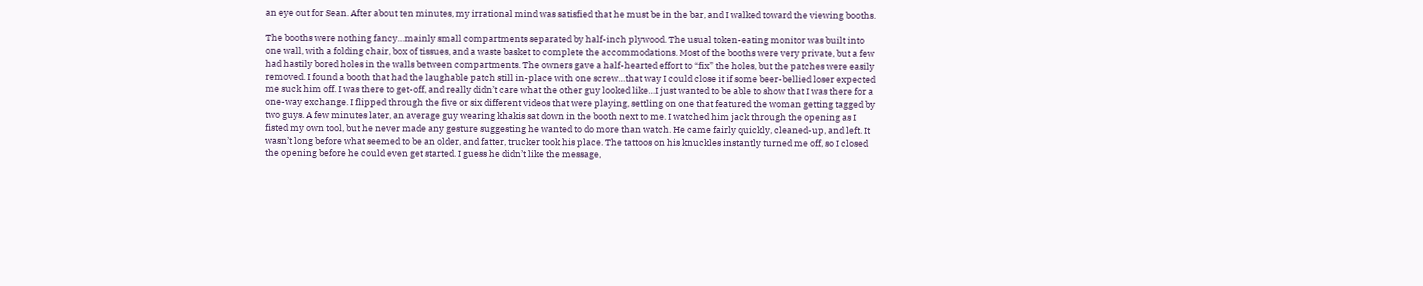an eye out for Sean. After about ten minutes, my irrational mind was satisfied that he must be in the bar, and I walked toward the viewing booths.

The booths were nothing fancy…mainly small compartments separated by half-inch plywood. The usual token-eating monitor was built into one wall, with a folding chair, box of tissues, and a waste basket to complete the accommodations. Most of the booths were very private, but a few had hastily bored holes in the walls between compartments. The owners gave a half-hearted effort to “fix” the holes, but the patches were easily removed. I found a booth that had the laughable patch still in-place with one screw…that way I could close it if some beer-bellied loser expected me suck him off. I was there to get-off, and really didn’t care what the other guy looked like…I just wanted to be able to show that I was there for a one-way exchange. I flipped through the five or six different videos that were playing, settling on one that featured the woman getting tagged by two guys. A few minutes later, an average guy wearing khakis sat down in the booth next to me. I watched him jack through the opening as I fisted my own tool, but he never made any gesture suggesting he wanted to do more than watch. He came fairly quickly, cleaned-up, and left. It wasn’t long before what seemed to be an older, and fatter, trucker took his place. The tattoos on his knuckles instantly turned me off, so I closed the opening before he could even get started. I guess he didn’t like the message,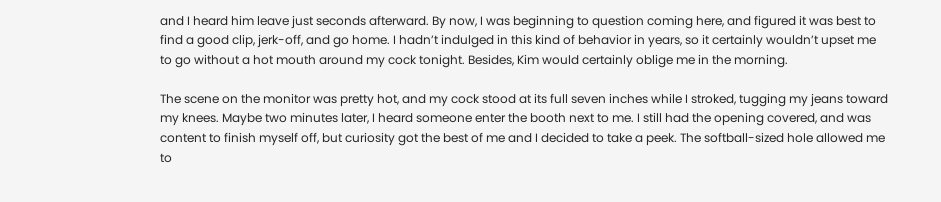and I heard him leave just seconds afterward. By now, I was beginning to question coming here, and figured it was best to find a good clip, jerk-off, and go home. I hadn’t indulged in this kind of behavior in years, so it certainly wouldn’t upset me to go without a hot mouth around my cock tonight. Besides, Kim would certainly oblige me in the morning.

The scene on the monitor was pretty hot, and my cock stood at its full seven inches while I stroked, tugging my jeans toward my knees. Maybe two minutes later, I heard someone enter the booth next to me. I still had the opening covered, and was content to finish myself off, but curiosity got the best of me and I decided to take a peek. The softball-sized hole allowed me to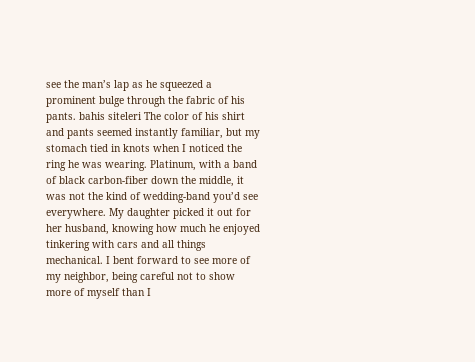see the man’s lap as he squeezed a prominent bulge through the fabric of his pants. bahis siteleri The color of his shirt and pants seemed instantly familiar, but my stomach tied in knots when I noticed the ring he was wearing. Platinum, with a band of black carbon-fiber down the middle, it was not the kind of wedding-band you’d see everywhere. My daughter picked it out for her husband, knowing how much he enjoyed tinkering with cars and all things mechanical. I bent forward to see more of my neighbor, being careful not to show more of myself than I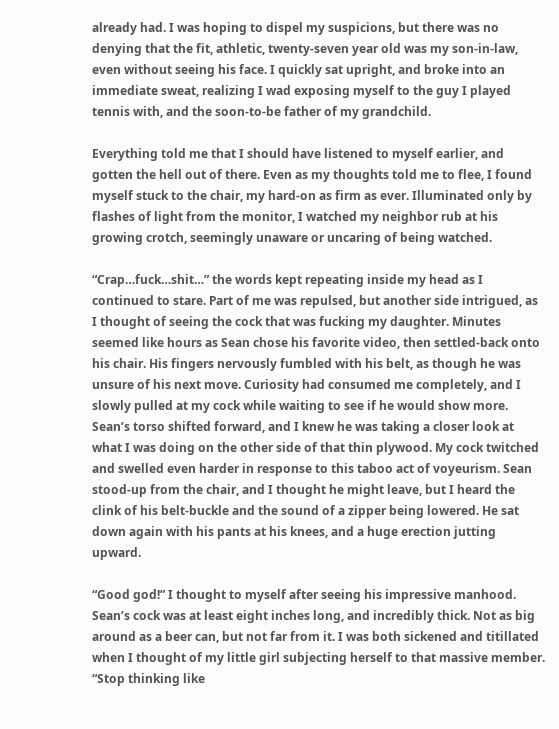already had. I was hoping to dispel my suspicions, but there was no denying that the fit, athletic, twenty-seven year old was my son-in-law, even without seeing his face. I quickly sat upright, and broke into an immediate sweat, realizing I wad exposing myself to the guy I played tennis with, and the soon-to-be father of my grandchild.

Everything told me that I should have listened to myself earlier, and gotten the hell out of there. Even as my thoughts told me to flee, I found myself stuck to the chair, my hard-on as firm as ever. Illuminated only by flashes of light from the monitor, I watched my neighbor rub at his growing crotch, seemingly unaware or uncaring of being watched.

“Crap…fuck…shit…” the words kept repeating inside my head as I continued to stare. Part of me was repulsed, but another side intrigued, as I thought of seeing the cock that was fucking my daughter. Minutes seemed like hours as Sean chose his favorite video, then settled-back onto his chair. His fingers nervously fumbled with his belt, as though he was unsure of his next move. Curiosity had consumed me completely, and I slowly pulled at my cock while waiting to see if he would show more. Sean’s torso shifted forward, and I knew he was taking a closer look at what I was doing on the other side of that thin plywood. My cock twitched and swelled even harder in response to this taboo act of voyeurism. Sean stood-up from the chair, and I thought he might leave, but I heard the clink of his belt-buckle and the sound of a zipper being lowered. He sat down again with his pants at his knees, and a huge erection jutting upward.

“Good god!” I thought to myself after seeing his impressive manhood. Sean’s cock was at least eight inches long, and incredibly thick. Not as big around as a beer can, but not far from it. I was both sickened and titillated when I thought of my little girl subjecting herself to that massive member. “Stop thinking like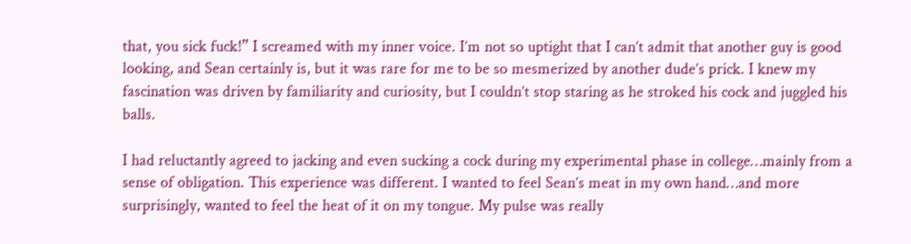that, you sick fuck!” I screamed with my inner voice. I’m not so uptight that I can’t admit that another guy is good looking, and Sean certainly is, but it was rare for me to be so mesmerized by another dude’s prick. I knew my fascination was driven by familiarity and curiosity, but I couldn’t stop staring as he stroked his cock and juggled his balls.

I had reluctantly agreed to jacking and even sucking a cock during my experimental phase in college…mainly from a sense of obligation. This experience was different. I wanted to feel Sean’s meat in my own hand…and more surprisingly, wanted to feel the heat of it on my tongue. My pulse was really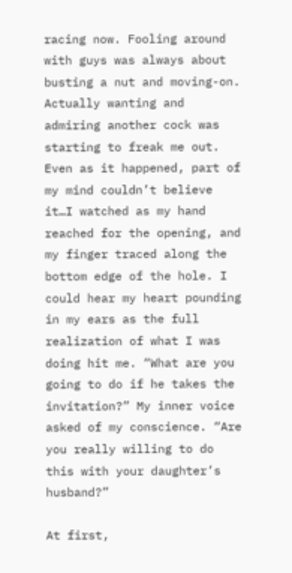racing now. Fooling around with guys was always about busting a nut and moving-on. Actually wanting and admiring another cock was starting to freak me out. Even as it happened, part of my mind couldn’t believe it…I watched as my hand reached for the opening, and my finger traced along the bottom edge of the hole. I could hear my heart pounding in my ears as the full realization of what I was doing hit me. “What are you going to do if he takes the invitation?” My inner voice asked of my conscience. “Are you really willing to do this with your daughter’s husband?”

At first,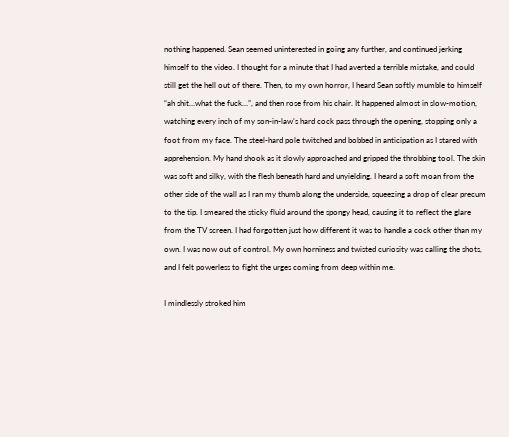nothing happened. Sean seemed uninterested in going any further, and continued jerking himself to the video. I thought for a minute that I had averted a terrible mistake, and could still get the hell out of there. Then, to my own horror, I heard Sean softly mumble to himself “ah shit…what the fuck…”, and then rose from his chair. It happened almost in slow-motion, watching every inch of my son-in-law’s hard cock pass through the opening, stopping only a foot from my face. The steel-hard pole twitched and bobbed in anticipation as I stared with apprehension. My hand shook as it slowly approached and gripped the throbbing tool. The skin was soft and silky, with the flesh beneath hard and unyielding. I heard a soft moan from the other side of the wall as I ran my thumb along the underside, squeezing a drop of clear precum to the tip. I smeared the sticky fluid around the spongy head, causing it to reflect the glare from the TV screen. I had forgotten just how different it was to handle a cock other than my own. I was now out of control. My own horniness and twisted curiosity was calling the shots, and I felt powerless to fight the urges coming from deep within me.

I mindlessly stroked him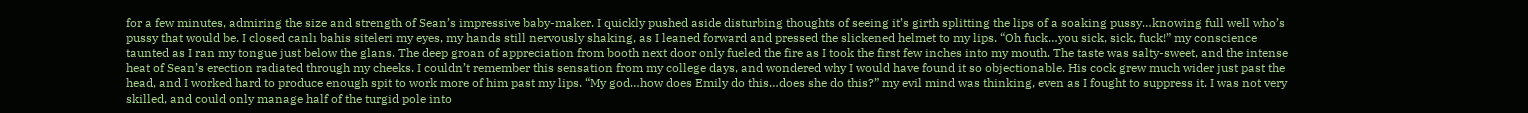for a few minutes, admiring the size and strength of Sean’s impressive baby-maker. I quickly pushed aside disturbing thoughts of seeing it’s girth splitting the lips of a soaking pussy…knowing full well who’s pussy that would be. I closed canlı bahis siteleri my eyes, my hands still nervously shaking, as I leaned forward and pressed the slickened helmet to my lips. “Oh fuck…you sick, sick, fuck!” my conscience taunted as I ran my tongue just below the glans. The deep groan of appreciation from booth next door only fueled the fire as I took the first few inches into my mouth. The taste was salty-sweet, and the intense heat of Sean’s erection radiated through my cheeks. I couldn’t remember this sensation from my college days, and wondered why I would have found it so objectionable. His cock grew much wider just past the head, and I worked hard to produce enough spit to work more of him past my lips. “My god…how does Emily do this…does she do this?” my evil mind was thinking, even as I fought to suppress it. I was not very skilled, and could only manage half of the turgid pole into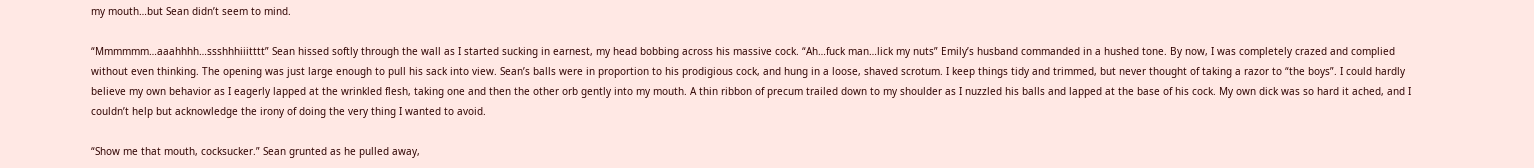my mouth…but Sean didn’t seem to mind.

“Mmmmmm…aaahhhh…ssshhhiiitttt” Sean hissed softly through the wall as I started sucking in earnest, my head bobbing across his massive cock. “Ah…fuck man…lick my nuts” Emily’s husband commanded in a hushed tone. By now, I was completely crazed and complied without even thinking. The opening was just large enough to pull his sack into view. Sean’s balls were in proportion to his prodigious cock, and hung in a loose, shaved scrotum. I keep things tidy and trimmed, but never thought of taking a razor to “the boys”. I could hardly believe my own behavior as I eagerly lapped at the wrinkled flesh, taking one and then the other orb gently into my mouth. A thin ribbon of precum trailed down to my shoulder as I nuzzled his balls and lapped at the base of his cock. My own dick was so hard it ached, and I couldn’t help but acknowledge the irony of doing the very thing I wanted to avoid.

“Show me that mouth, cocksucker.” Sean grunted as he pulled away,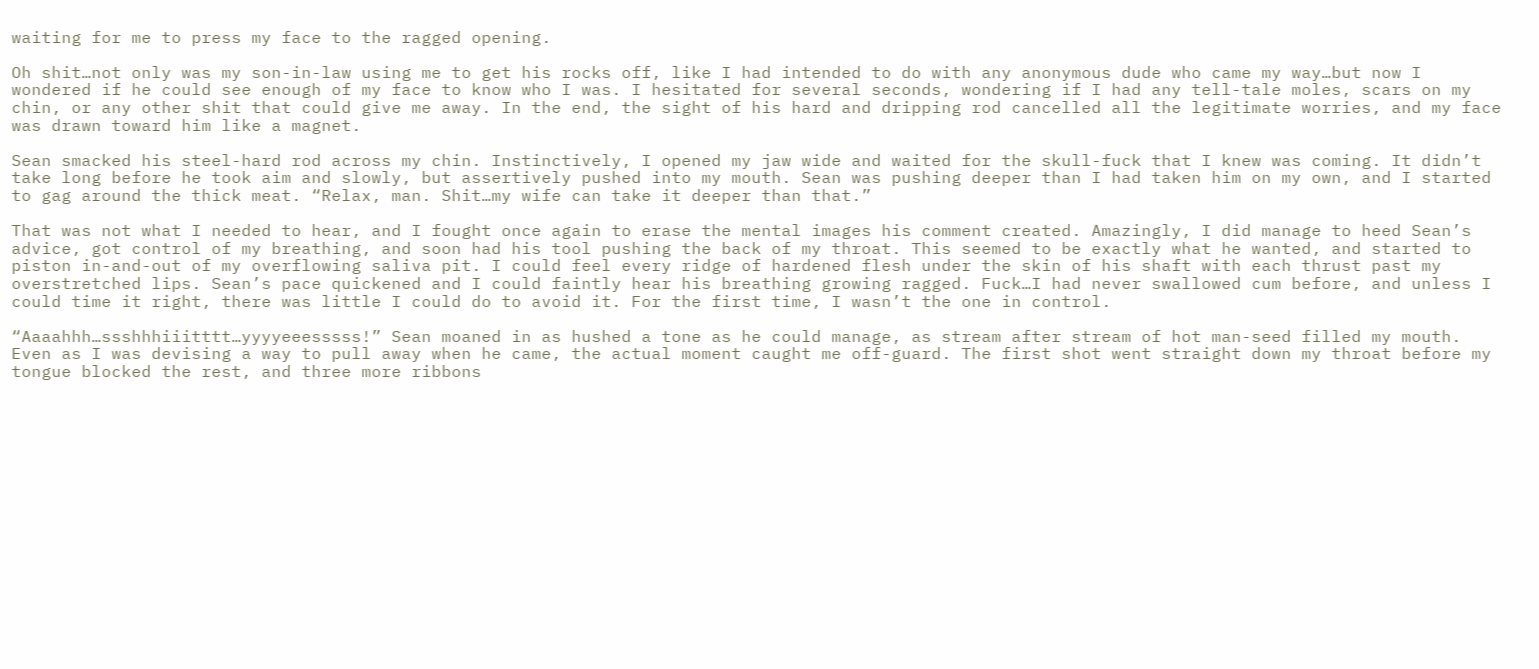waiting for me to press my face to the ragged opening.

Oh shit…not only was my son-in-law using me to get his rocks off, like I had intended to do with any anonymous dude who came my way…but now I wondered if he could see enough of my face to know who I was. I hesitated for several seconds, wondering if I had any tell-tale moles, scars on my chin, or any other shit that could give me away. In the end, the sight of his hard and dripping rod cancelled all the legitimate worries, and my face was drawn toward him like a magnet.

Sean smacked his steel-hard rod across my chin. Instinctively, I opened my jaw wide and waited for the skull-fuck that I knew was coming. It didn’t take long before he took aim and slowly, but assertively pushed into my mouth. Sean was pushing deeper than I had taken him on my own, and I started to gag around the thick meat. “Relax, man. Shit…my wife can take it deeper than that.”

That was not what I needed to hear, and I fought once again to erase the mental images his comment created. Amazingly, I did manage to heed Sean’s advice, got control of my breathing, and soon had his tool pushing the back of my throat. This seemed to be exactly what he wanted, and started to piston in-and-out of my overflowing saliva pit. I could feel every ridge of hardened flesh under the skin of his shaft with each thrust past my overstretched lips. Sean’s pace quickened and I could faintly hear his breathing growing ragged. Fuck…I had never swallowed cum before, and unless I could time it right, there was little I could do to avoid it. For the first time, I wasn’t the one in control.

“Aaaahhh…ssshhhiiitttt…yyyyeeesssss!” Sean moaned in as hushed a tone as he could manage, as stream after stream of hot man-seed filled my mouth. Even as I was devising a way to pull away when he came, the actual moment caught me off-guard. The first shot went straight down my throat before my tongue blocked the rest, and three more ribbons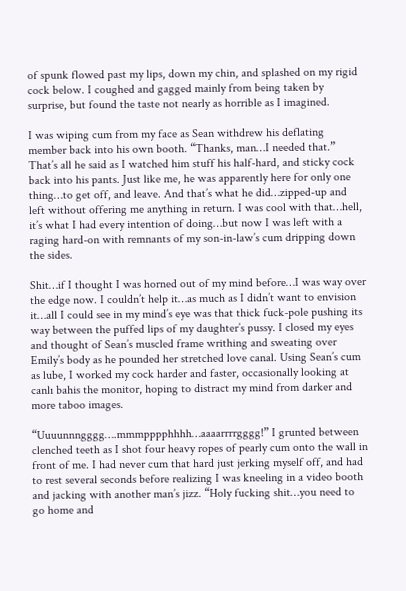of spunk flowed past my lips, down my chin, and splashed on my rigid cock below. I coughed and gagged mainly from being taken by surprise, but found the taste not nearly as horrible as I imagined.

I was wiping cum from my face as Sean withdrew his deflating member back into his own booth. “Thanks, man…I needed that.” That’s all he said as I watched him stuff his half-hard, and sticky cock back into his pants. Just like me, he was apparently here for only one thing…to get off, and leave. And that’s what he did…zipped-up and left without offering me anything in return. I was cool with that…hell, it’s what I had every intention of doing…but now I was left with a raging hard-on with remnants of my son-in-law’s cum dripping down the sides.

Shit…if I thought I was horned out of my mind before…I was way over the edge now. I couldn’t help it…as much as I didn’t want to envision it…all I could see in my mind’s eye was that thick fuck-pole pushing its way between the puffed lips of my daughter’s pussy. I closed my eyes and thought of Sean’s muscled frame writhing and sweating over Emily’s body as he pounded her stretched love canal. Using Sean’s cum as lube, I worked my cock harder and faster, occasionally looking at canlı bahis the monitor, hoping to distract my mind from darker and more taboo images.

“Uuuunnngggg….mmmpppphhhh…aaaarrrrgggg!” I grunted between clenched teeth as I shot four heavy ropes of pearly cum onto the wall in front of me. I had never cum that hard just jerking myself off, and had to rest several seconds before realizing I was kneeling in a video booth and jacking with another man’s jizz. “Holy fucking shit…you need to go home and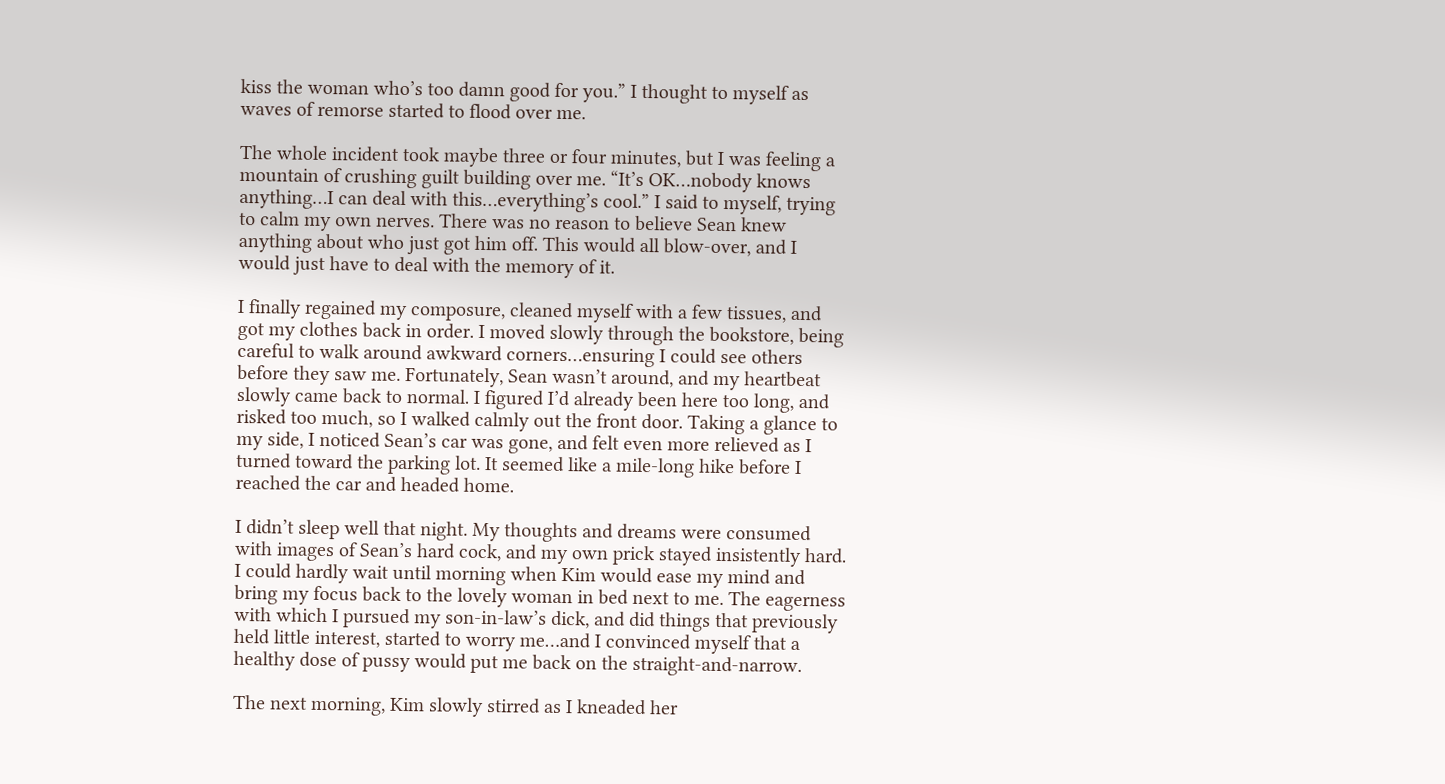kiss the woman who’s too damn good for you.” I thought to myself as waves of remorse started to flood over me.

The whole incident took maybe three or four minutes, but I was feeling a mountain of crushing guilt building over me. “It’s OK…nobody knows anything…I can deal with this…everything’s cool.” I said to myself, trying to calm my own nerves. There was no reason to believe Sean knew anything about who just got him off. This would all blow-over, and I would just have to deal with the memory of it.

I finally regained my composure, cleaned myself with a few tissues, and got my clothes back in order. I moved slowly through the bookstore, being careful to walk around awkward corners…ensuring I could see others before they saw me. Fortunately, Sean wasn’t around, and my heartbeat slowly came back to normal. I figured I’d already been here too long, and risked too much, so I walked calmly out the front door. Taking a glance to my side, I noticed Sean’s car was gone, and felt even more relieved as I turned toward the parking lot. It seemed like a mile-long hike before I reached the car and headed home.

I didn’t sleep well that night. My thoughts and dreams were consumed with images of Sean’s hard cock, and my own prick stayed insistently hard. I could hardly wait until morning when Kim would ease my mind and bring my focus back to the lovely woman in bed next to me. The eagerness with which I pursued my son-in-law’s dick, and did things that previously held little interest, started to worry me…and I convinced myself that a healthy dose of pussy would put me back on the straight-and-narrow.

The next morning, Kim slowly stirred as I kneaded her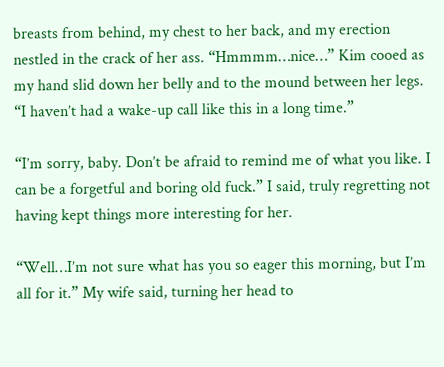breasts from behind, my chest to her back, and my erection nestled in the crack of her ass. “Hmmmm…nice…” Kim cooed as my hand slid down her belly and to the mound between her legs. “I haven’t had a wake-up call like this in a long time.”

“I’m sorry, baby. Don’t be afraid to remind me of what you like. I can be a forgetful and boring old fuck.” I said, truly regretting not having kept things more interesting for her.

“Well…I’m not sure what has you so eager this morning, but I’m all for it.” My wife said, turning her head to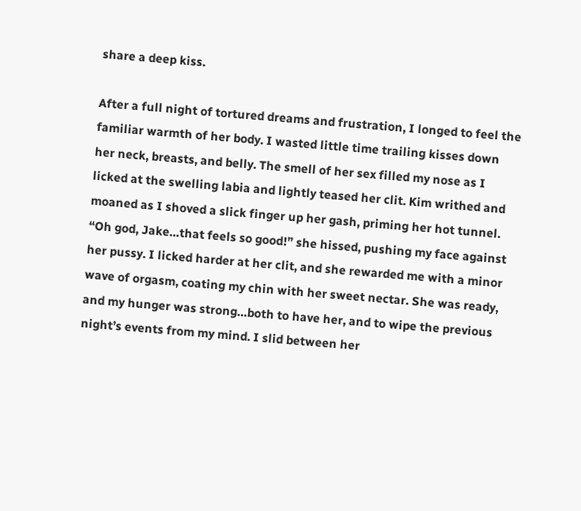share a deep kiss.

After a full night of tortured dreams and frustration, I longed to feel the familiar warmth of her body. I wasted little time trailing kisses down her neck, breasts, and belly. The smell of her sex filled my nose as I licked at the swelling labia and lightly teased her clit. Kim writhed and moaned as I shoved a slick finger up her gash, priming her hot tunnel. “Oh god, Jake…that feels so good!” she hissed, pushing my face against her pussy. I licked harder at her clit, and she rewarded me with a minor wave of orgasm, coating my chin with her sweet nectar. She was ready, and my hunger was strong…both to have her, and to wipe the previous night’s events from my mind. I slid between her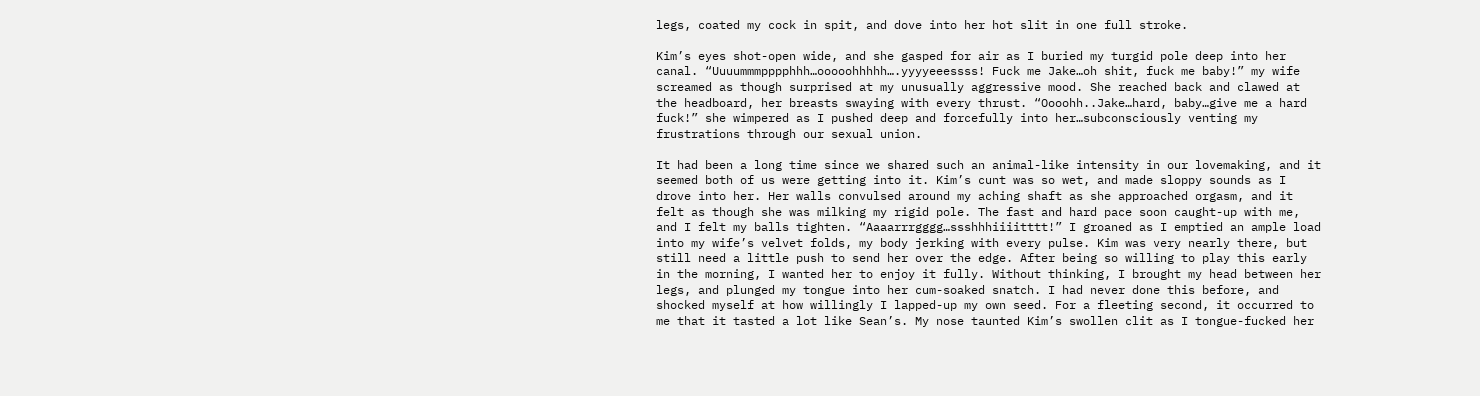legs, coated my cock in spit, and dove into her hot slit in one full stroke.

Kim’s eyes shot-open wide, and she gasped for air as I buried my turgid pole deep into her canal. “Uuuummmpppphhh…ooooohhhhh….yyyyeeessss! Fuck me Jake…oh shit, fuck me baby!” my wife screamed as though surprised at my unusually aggressive mood. She reached back and clawed at the headboard, her breasts swaying with every thrust. “Oooohh..Jake…hard, baby…give me a hard fuck!” she wimpered as I pushed deep and forcefully into her…subconsciously venting my frustrations through our sexual union.

It had been a long time since we shared such an animal-like intensity in our lovemaking, and it seemed both of us were getting into it. Kim’s cunt was so wet, and made sloppy sounds as I drove into her. Her walls convulsed around my aching shaft as she approached orgasm, and it felt as though she was milking my rigid pole. The fast and hard pace soon caught-up with me, and I felt my balls tighten. “Aaaarrrgggg…ssshhhiiiitttt!” I groaned as I emptied an ample load into my wife’s velvet folds, my body jerking with every pulse. Kim was very nearly there, but still need a little push to send her over the edge. After being so willing to play this early in the morning, I wanted her to enjoy it fully. Without thinking, I brought my head between her legs, and plunged my tongue into her cum-soaked snatch. I had never done this before, and shocked myself at how willingly I lapped-up my own seed. For a fleeting second, it occurred to me that it tasted a lot like Sean’s. My nose taunted Kim’s swollen clit as I tongue-fucked her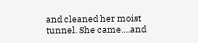and cleaned her moist tunnel. She came….and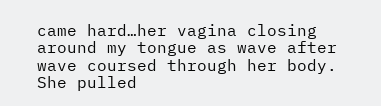came hard…her vagina closing around my tongue as wave after wave coursed through her body. She pulled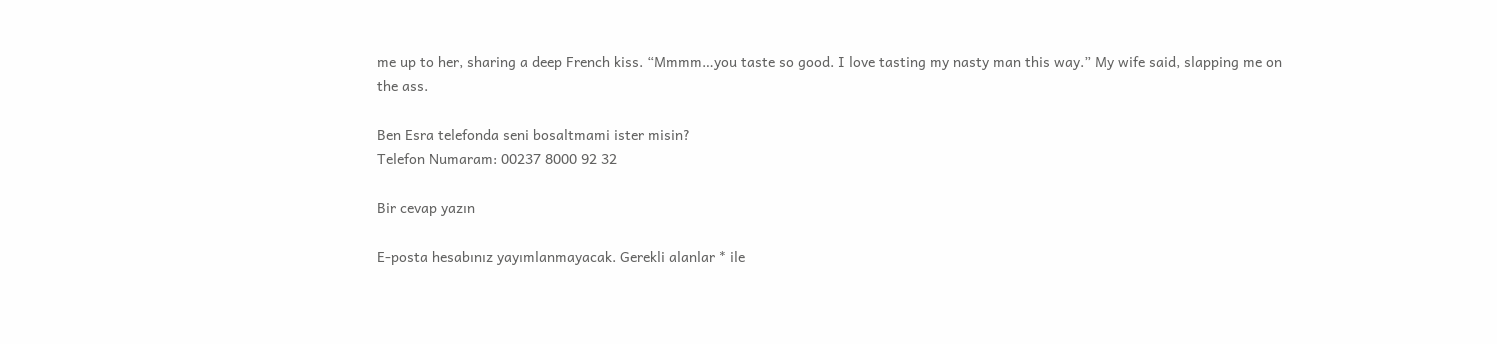me up to her, sharing a deep French kiss. “Mmmm…you taste so good. I love tasting my nasty man this way.” My wife said, slapping me on the ass.

Ben Esra telefonda seni bosaltmami ister misin?
Telefon Numaram: 00237 8000 92 32

Bir cevap yazın

E-posta hesabınız yayımlanmayacak. Gerekli alanlar * ile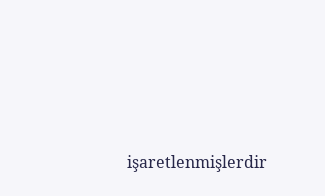işaretlenmişlerdir